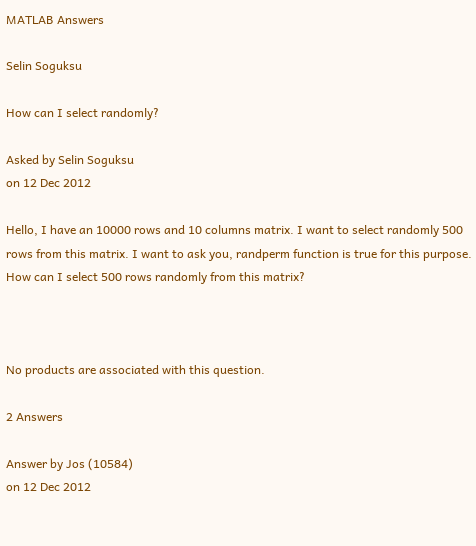MATLAB Answers

Selin Soguksu

How can I select randomly?

Asked by Selin Soguksu
on 12 Dec 2012

Hello, I have an 10000 rows and 10 columns matrix. I want to select randomly 500 rows from this matrix. I want to ask you, randperm function is true for this purpose. How can I select 500 rows randomly from this matrix?



No products are associated with this question.

2 Answers

Answer by Jos (10584)
on 12 Dec 2012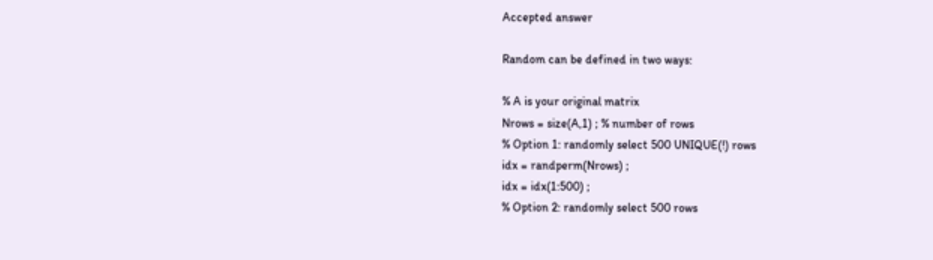Accepted answer

Random can be defined in two ways:

% A is your original matrix
Nrows = size(A,1) ; % number of rows
% Option 1: randomly select 500 UNIQUE(!) rows
idx = randperm(Nrows) ;
idx = idx(1:500) ;
% Option 2: randomly select 500 rows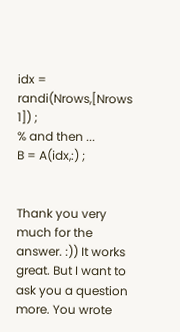idx = randi(Nrows,[Nrows 1]) ;
% and then ...
B = A(idx,:) ;


Thank you very much for the answer. :)) It works great. But I want to ask you a question more. You wrote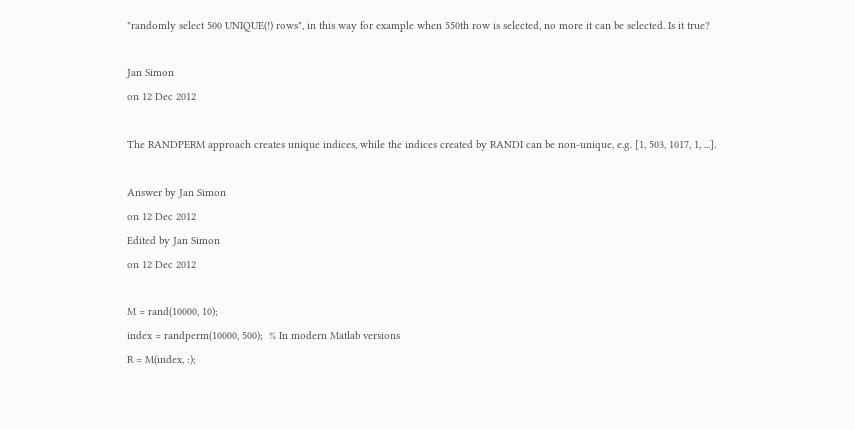"randomly select 500 UNIQUE(!) rows", in this way for example when 550th row is selected, no more it can be selected. Is it true?

Jan Simon
on 12 Dec 2012

The RANDPERM approach creates unique indices, while the indices created by RANDI can be non-unique, e.g. [1, 503, 1017, 1, ...].

Answer by Jan Simon
on 12 Dec 2012
Edited by Jan Simon
on 12 Dec 2012

M = rand(10000, 10);
index = randperm(10000, 500);  % In modern Matlab versions
R = M(index, :);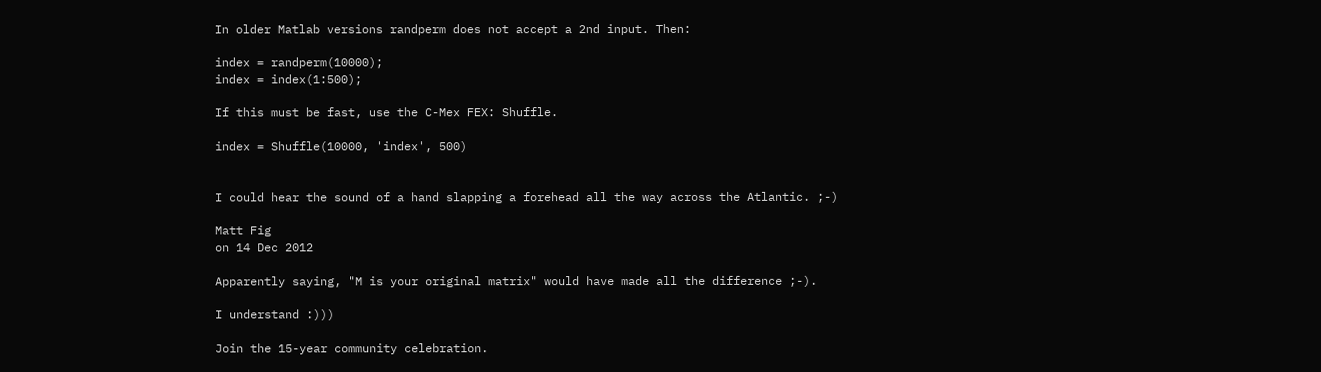In older Matlab versions randperm does not accept a 2nd input. Then:

index = randperm(10000);
index = index(1:500);

If this must be fast, use the C-Mex FEX: Shuffle.

index = Shuffle(10000, 'index', 500)


I could hear the sound of a hand slapping a forehead all the way across the Atlantic. ;-)

Matt Fig
on 14 Dec 2012

Apparently saying, "M is your original matrix" would have made all the difference ;-).

I understand :)))

Join the 15-year community celebration.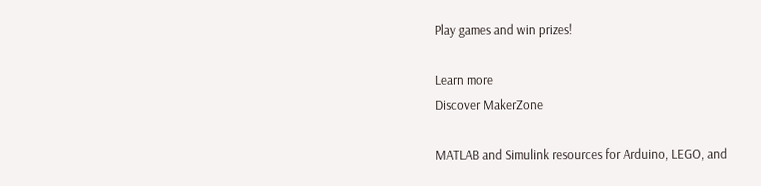Play games and win prizes!

Learn more
Discover MakerZone

MATLAB and Simulink resources for Arduino, LEGO, and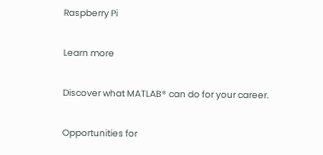Raspberry Pi

Learn more

Discover what MATLAB® can do for your career.

Opportunities for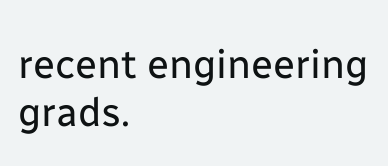recent engineering grads.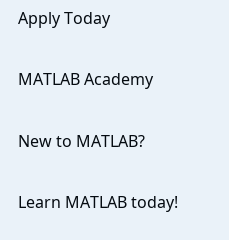Apply Today

MATLAB Academy

New to MATLAB?

Learn MATLAB today!